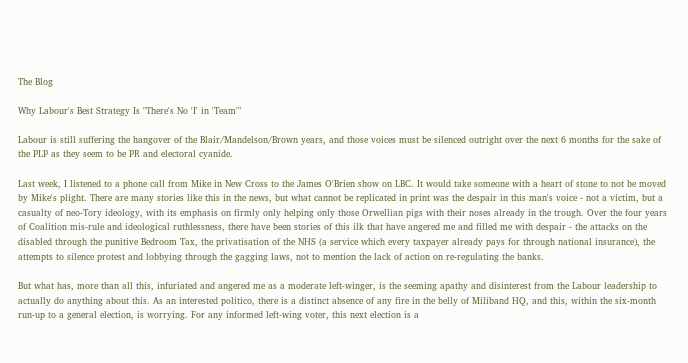The Blog

Why Labour's Best Strategy Is "There's No 'I' in 'Team'"

Labour is still suffering the hangover of the Blair/Mandelson/Brown years, and those voices must be silenced outright over the next 6 months for the sake of the PLP as they seem to be PR and electoral cyanide.

Last week, I listened to a phone call from Mike in New Cross to the James O'Brien show on LBC. It would take someone with a heart of stone to not be moved by Mike's plight. There are many stories like this in the news, but what cannot be replicated in print was the despair in this man's voice - not a victim, but a casualty of neo-Tory ideology, with its emphasis on firmly only helping only those Orwellian pigs with their noses already in the trough. Over the four years of Coalition mis-rule and ideological ruthlessness, there have been stories of this ilk that have angered me and filled me with despair - the attacks on the disabled through the punitive Bedroom Tax, the privatisation of the NHS (a service which every taxpayer already pays for through national insurance), the attempts to silence protest and lobbying through the gagging laws, not to mention the lack of action on re-regulating the banks.

But what has, more than all this, infuriated and angered me as a moderate left-winger, is the seeming apathy and disinterest from the Labour leadership to actually do anything about this. As an interested politico, there is a distinct absence of any fire in the belly of Miliband HQ, and this, within the six-month run-up to a general election, is worrying. For any informed left-wing voter, this next election is a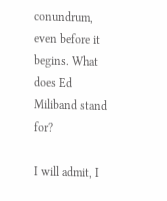conundrum, even before it begins. What does Ed Miliband stand for?

I will admit, I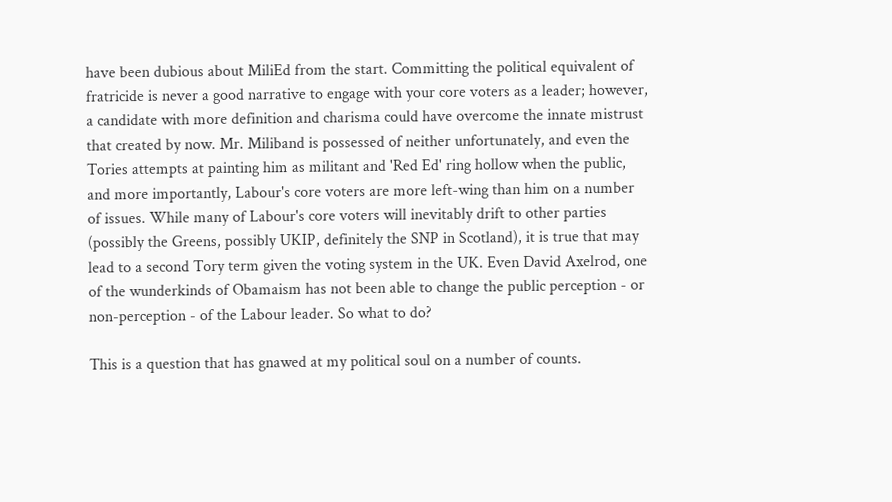have been dubious about MiliEd from the start. Committing the political equivalent of fratricide is never a good narrative to engage with your core voters as a leader; however, a candidate with more definition and charisma could have overcome the innate mistrust that created by now. Mr. Miliband is possessed of neither unfortunately, and even the Tories attempts at painting him as militant and 'Red Ed' ring hollow when the public, and more importantly, Labour's core voters are more left-wing than him on a number of issues. While many of Labour's core voters will inevitably drift to other parties (possibly the Greens, possibly UKIP, definitely the SNP in Scotland), it is true that may lead to a second Tory term given the voting system in the UK. Even David Axelrod, one of the wunderkinds of Obamaism has not been able to change the public perception - or non-perception - of the Labour leader. So what to do?

This is a question that has gnawed at my political soul on a number of counts.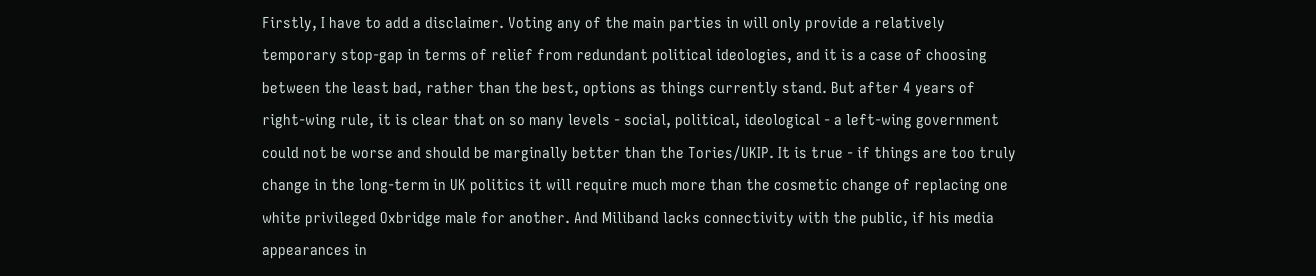Firstly, I have to add a disclaimer. Voting any of the main parties in will only provide a relatively temporary stop-gap in terms of relief from redundant political ideologies, and it is a case of choosing between the least bad, rather than the best, options as things currently stand. But after 4 years of right-wing rule, it is clear that on so many levels - social, political, ideological - a left-wing government could not be worse and should be marginally better than the Tories/UKIP. It is true - if things are too truly change in the long-term in UK politics it will require much more than the cosmetic change of replacing one white privileged Oxbridge male for another. And Miliband lacks connectivity with the public, if his media appearances in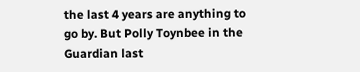the last 4 years are anything to go by. But Polly Toynbee in the Guardian last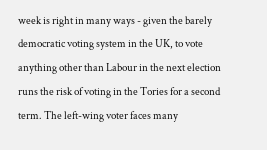week is right in many ways - given the barely democratic voting system in the UK, to vote anything other than Labour in the next election runs the risk of voting in the Tories for a second term. The left-wing voter faces many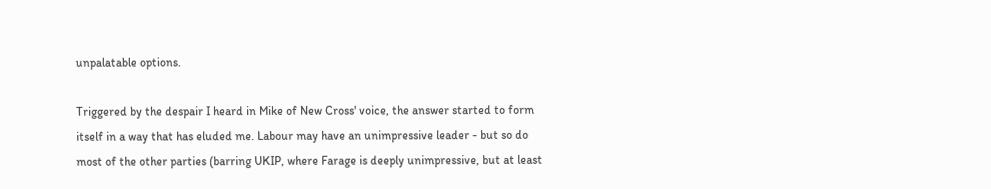unpalatable options.

Triggered by the despair I heard in Mike of New Cross' voice, the answer started to form itself in a way that has eluded me. Labour may have an unimpressive leader - but so do most of the other parties (barring UKIP, where Farage is deeply unimpressive, but at least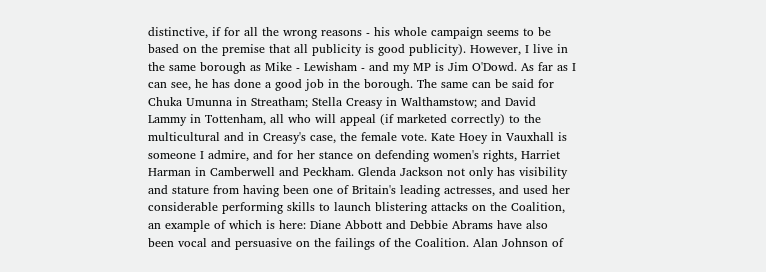distinctive, if for all the wrong reasons - his whole campaign seems to be based on the premise that all publicity is good publicity). However, I live in the same borough as Mike - Lewisham - and my MP is Jim O'Dowd. As far as I can see, he has done a good job in the borough. The same can be said for Chuka Umunna in Streatham; Stella Creasy in Walthamstow; and David Lammy in Tottenham, all who will appeal (if marketed correctly) to the multicultural and in Creasy's case, the female vote. Kate Hoey in Vauxhall is someone I admire, and for her stance on defending women's rights, Harriet Harman in Camberwell and Peckham. Glenda Jackson not only has visibility and stature from having been one of Britain's leading actresses, and used her considerable performing skills to launch blistering attacks on the Coalition, an example of which is here: Diane Abbott and Debbie Abrams have also been vocal and persuasive on the failings of the Coalition. Alan Johnson of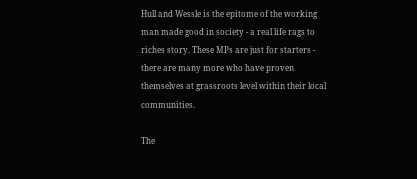Hull and Wessle is the epitome of the working man made good in society - a real life rags to riches story. These MPs are just for starters - there are many more who have proven themselves at grassroots level within their local communities.

The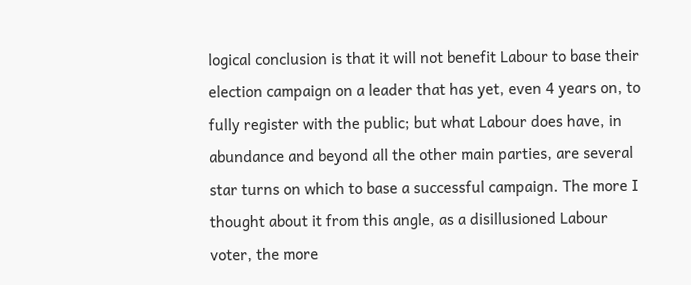logical conclusion is that it will not benefit Labour to base their election campaign on a leader that has yet, even 4 years on, to fully register with the public; but what Labour does have, in abundance and beyond all the other main parties, are several star turns on which to base a successful campaign. The more I thought about it from this angle, as a disillusioned Labour voter, the more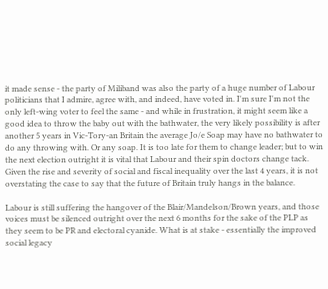it made sense - the party of Miliband was also the party of a huge number of Labour politicians that I admire, agree with, and indeed, have voted in. I'm sure I'm not the only left-wing voter to feel the same - and while in frustration, it might seem like a good idea to throw the baby out with the bathwater, the very likely possibility is after another 5 years in Vic-Tory-an Britain the average Jo/e Soap may have no bathwater to do any throwing with. Or any soap. It is too late for them to change leader; but to win the next election outright it is vital that Labour and their spin doctors change tack. Given the rise and severity of social and fiscal inequality over the last 4 years, it is not overstating the case to say that the future of Britain truly hangs in the balance.

Labour is still suffering the hangover of the Blair/Mandelson/Brown years, and those voices must be silenced outright over the next 6 months for the sake of the PLP as they seem to be PR and electoral cyanide. What is at stake - essentially the improved social legacy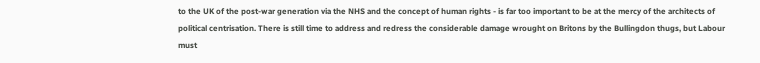to the UK of the post-war generation via the NHS and the concept of human rights - is far too important to be at the mercy of the architects of political centrisation. There is still time to address and redress the considerable damage wrought on Britons by the Bullingdon thugs, but Labour must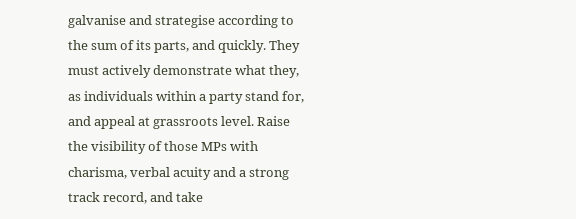galvanise and strategise according to the sum of its parts, and quickly. They must actively demonstrate what they, as individuals within a party stand for, and appeal at grassroots level. Raise the visibility of those MPs with charisma, verbal acuity and a strong track record, and take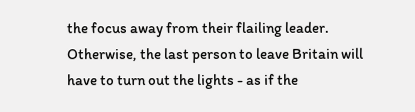the focus away from their flailing leader. Otherwise, the last person to leave Britain will have to turn out the lights - as if the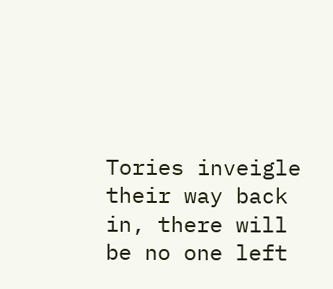Tories inveigle their way back in, there will be no one left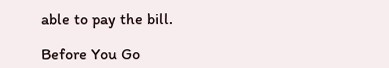able to pay the bill.

Before You Go